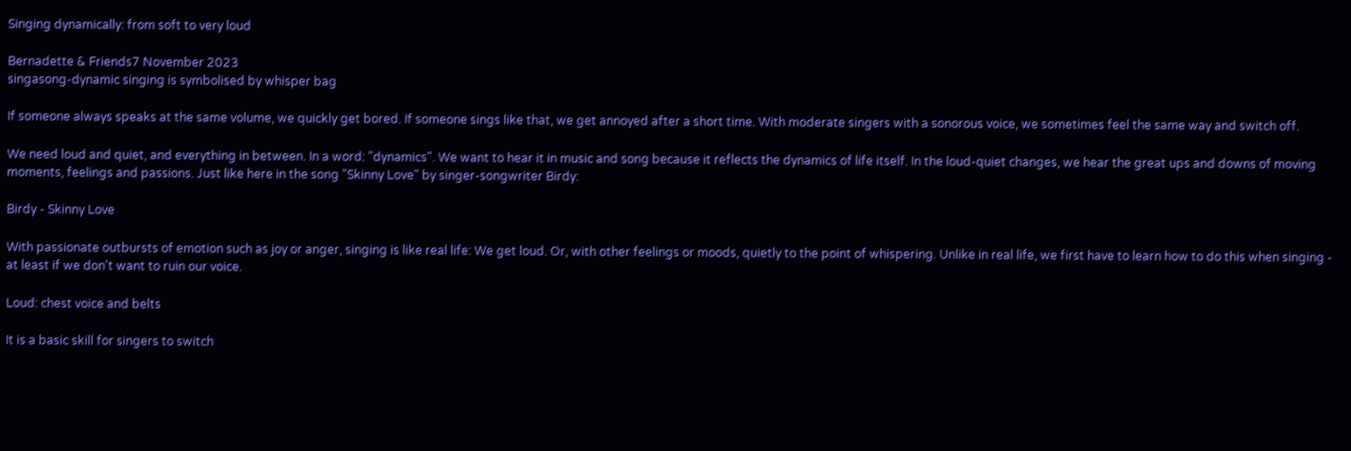Singing dynamically: from soft to very loud

Bernadette & Friends7 November 2023
singasong-dynamic singing is symbolised by whisper bag

If someone always speaks at the same volume, we quickly get bored. If someone sings like that, we get annoyed after a short time. With moderate singers with a sonorous voice, we sometimes feel the same way and switch off.

We need loud and quiet, and everything in between. In a word: "dynamics". We want to hear it in music and song because it reflects the dynamics of life itself. In the loud-quiet changes, we hear the great ups and downs of moving moments, feelings and passions. Just like here in the song "Skinny Love" by singer-songwriter Birdy:

Birdy - Skinny Love

With passionate outbursts of emotion such as joy or anger, singing is like real life: We get loud. Or, with other feelings or moods, quietly to the point of whispering. Unlike in real life, we first have to learn how to do this when singing - at least if we don't want to ruin our voice.

Loud: chest voice and belts

It is a basic skill for singers to switch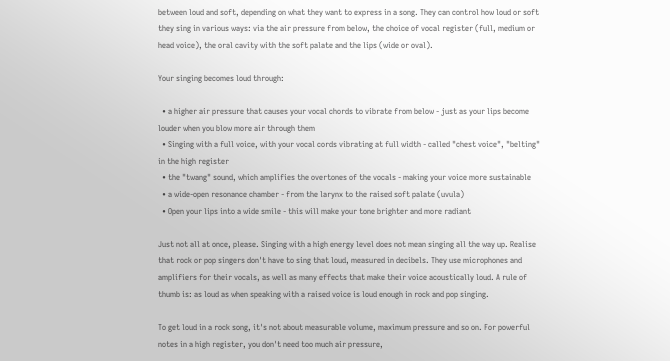between loud and soft, depending on what they want to express in a song. They can control how loud or soft they sing in various ways: via the air pressure from below, the choice of vocal register (full, medium or head voice), the oral cavity with the soft palate and the lips (wide or oval).

Your singing becomes loud through:

  • a higher air pressure that causes your vocal chords to vibrate from below - just as your lips become louder when you blow more air through them
  • Singing with a full voice, with your vocal cords vibrating at full width - called "chest voice", "belting" in the high register
  • the "twang" sound, which amplifies the overtones of the vocals - making your voice more sustainable
  • a wide-open resonance chamber - from the larynx to the raised soft palate (uvula)
  • Open your lips into a wide smile - this will make your tone brighter and more radiant

Just not all at once, please. Singing with a high energy level does not mean singing all the way up. Realise that rock or pop singers don't have to sing that loud, measured in decibels. They use microphones and amplifiers for their vocals, as well as many effects that make their voice acoustically loud. A rule of thumb is: as loud as when speaking with a raised voice is loud enough in rock and pop singing.

To get loud in a rock song, it's not about measurable volume, maximum pressure and so on. For powerful notes in a high register, you don't need too much air pressure,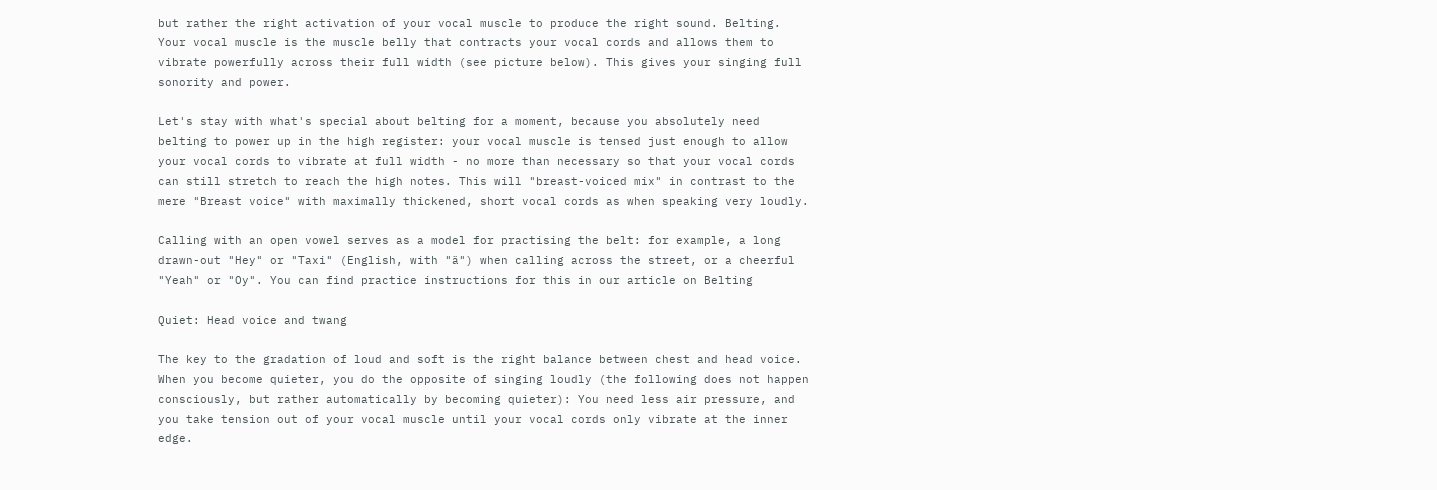but rather the right activation of your vocal muscle to produce the right sound. Belting. Your vocal muscle is the muscle belly that contracts your vocal cords and allows them to vibrate powerfully across their full width (see picture below). This gives your singing full sonority and power.

Let's stay with what's special about belting for a moment, because you absolutely need belting to power up in the high register: your vocal muscle is tensed just enough to allow your vocal cords to vibrate at full width - no more than necessary so that your vocal cords can still stretch to reach the high notes. This will "breast-voiced mix" in contrast to the mere "Breast voice" with maximally thickened, short vocal cords as when speaking very loudly.

Calling with an open vowel serves as a model for practising the belt: for example, a long drawn-out "Hey" or "Taxi" (English, with "ä") when calling across the street, or a cheerful "Yeah" or "Oy". You can find practice instructions for this in our article on Belting

Quiet: Head voice and twang

The key to the gradation of loud and soft is the right balance between chest and head voice. When you become quieter, you do the opposite of singing loudly (the following does not happen consciously, but rather automatically by becoming quieter): You need less air pressure, and you take tension out of your vocal muscle until your vocal cords only vibrate at the inner edge.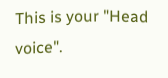This is your "Head voice".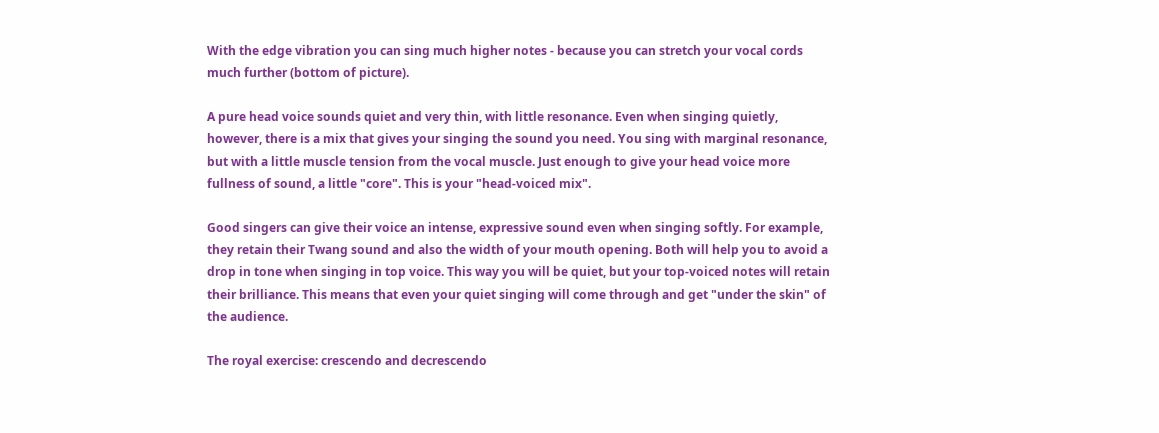With the edge vibration you can sing much higher notes - because you can stretch your vocal cords much further (bottom of picture).

A pure head voice sounds quiet and very thin, with little resonance. Even when singing quietly, however, there is a mix that gives your singing the sound you need. You sing with marginal resonance, but with a little muscle tension from the vocal muscle. Just enough to give your head voice more fullness of sound, a little "core". This is your "head-voiced mix".

Good singers can give their voice an intense, expressive sound even when singing softly. For example, they retain their Twang sound and also the width of your mouth opening. Both will help you to avoid a drop in tone when singing in top voice. This way you will be quiet, but your top-voiced notes will retain their brilliance. This means that even your quiet singing will come through and get "under the skin" of the audience.

The royal exercise: crescendo and decrescendo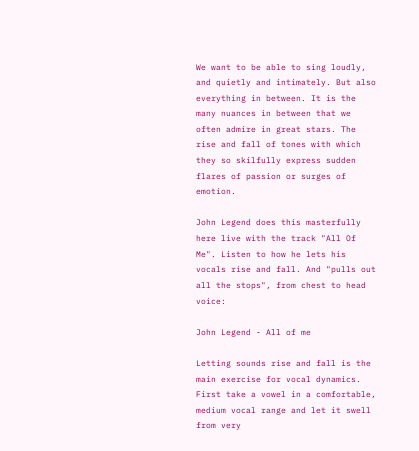We want to be able to sing loudly, and quietly and intimately. But also everything in between. It is the many nuances in between that we often admire in great stars. The rise and fall of tones with which they so skilfully express sudden flares of passion or surges of emotion.

John Legend does this masterfully here live with the track "All Of Me". Listen to how he lets his vocals rise and fall. And "pulls out all the stops", from chest to head voice:

John Legend - All of me

Letting sounds rise and fall is the main exercise for vocal dynamics. First take a vowel in a comfortable, medium vocal range and let it swell from very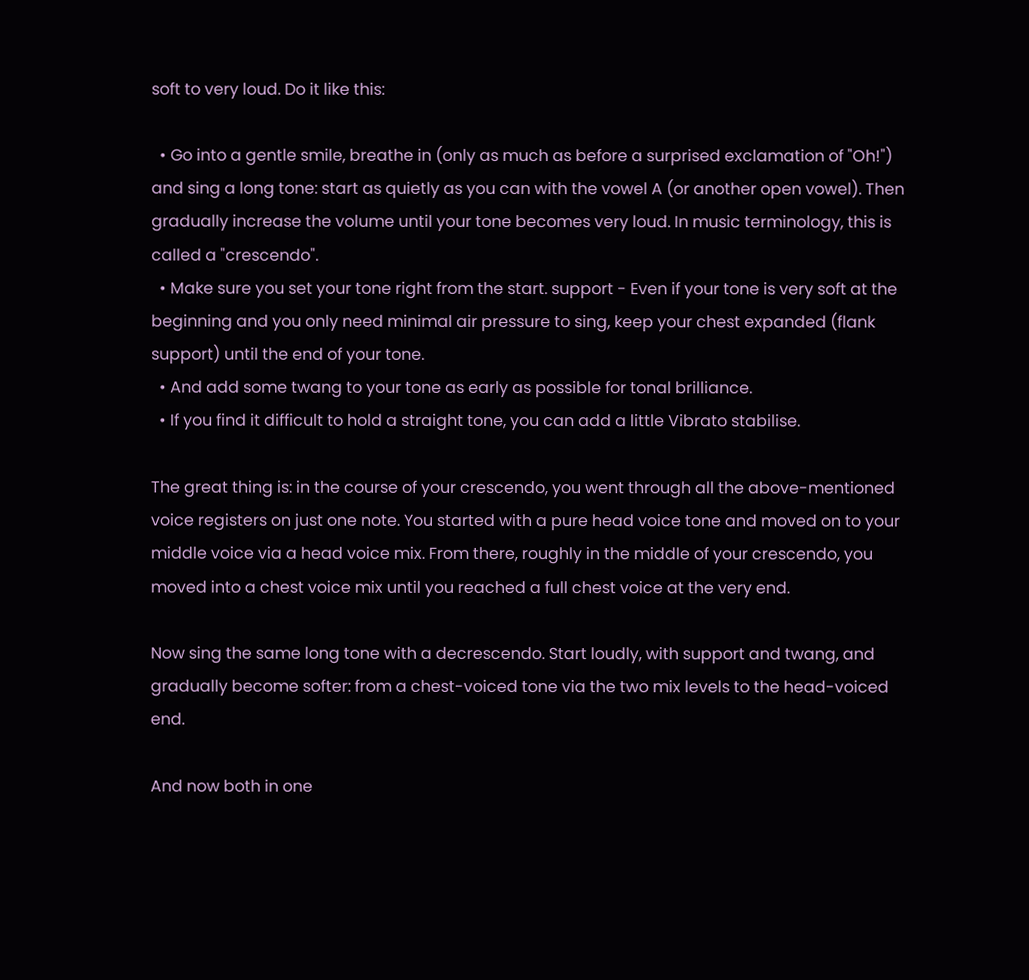soft to very loud. Do it like this:

  • Go into a gentle smile, breathe in (only as much as before a surprised exclamation of "Oh!") and sing a long tone: start as quietly as you can with the vowel A (or another open vowel). Then gradually increase the volume until your tone becomes very loud. In music terminology, this is called a "crescendo".
  • Make sure you set your tone right from the start. support - Even if your tone is very soft at the beginning and you only need minimal air pressure to sing, keep your chest expanded (flank support) until the end of your tone.
  • And add some twang to your tone as early as possible for tonal brilliance.
  • If you find it difficult to hold a straight tone, you can add a little Vibrato stabilise.

The great thing is: in the course of your crescendo, you went through all the above-mentioned voice registers on just one note. You started with a pure head voice tone and moved on to your middle voice via a head voice mix. From there, roughly in the middle of your crescendo, you moved into a chest voice mix until you reached a full chest voice at the very end.

Now sing the same long tone with a decrescendo. Start loudly, with support and twang, and gradually become softer: from a chest-voiced tone via the two mix levels to the head-voiced end.

And now both in one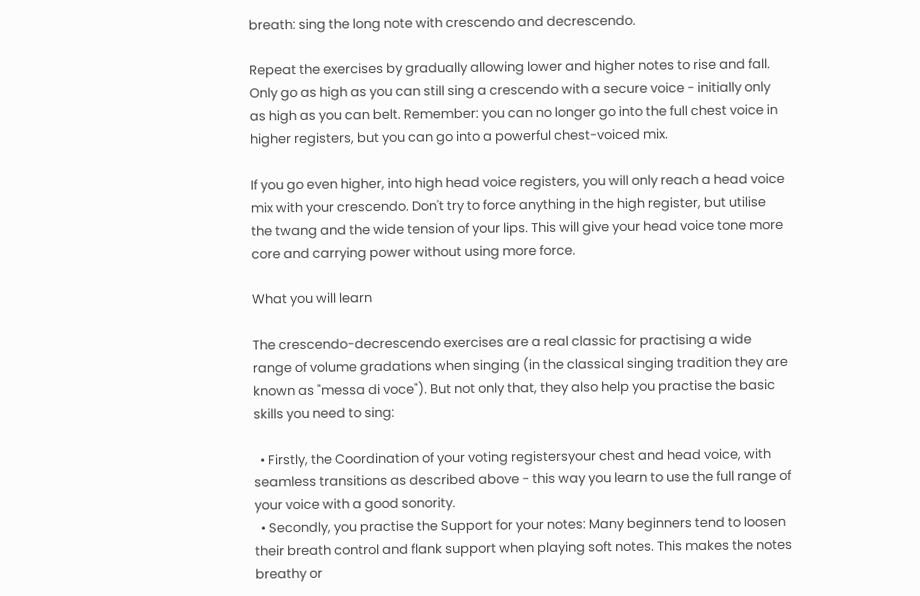breath: sing the long note with crescendo and decrescendo.

Repeat the exercises by gradually allowing lower and higher notes to rise and fall. Only go as high as you can still sing a crescendo with a secure voice - initially only as high as you can belt. Remember: you can no longer go into the full chest voice in higher registers, but you can go into a powerful chest-voiced mix.

If you go even higher, into high head voice registers, you will only reach a head voice mix with your crescendo. Don't try to force anything in the high register, but utilise the twang and the wide tension of your lips. This will give your head voice tone more core and carrying power without using more force.

What you will learn

The crescendo-decrescendo exercises are a real classic for practising a wide range of volume gradations when singing (in the classical singing tradition they are known as "messa di voce"). But not only that, they also help you practise the basic skills you need to sing:

  • Firstly, the Coordination of your voting registersyour chest and head voice, with seamless transitions as described above - this way you learn to use the full range of your voice with a good sonority.
  • Secondly, you practise the Support for your notes: Many beginners tend to loosen their breath control and flank support when playing soft notes. This makes the notes breathy or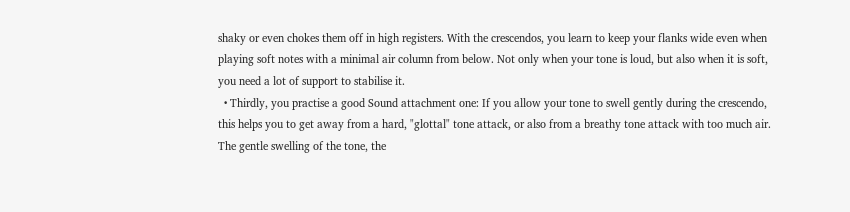shaky or even chokes them off in high registers. With the crescendos, you learn to keep your flanks wide even when playing soft notes with a minimal air column from below. Not only when your tone is loud, but also when it is soft, you need a lot of support to stabilise it.
  • Thirdly, you practise a good Sound attachment one: If you allow your tone to swell gently during the crescendo, this helps you to get away from a hard, "glottal" tone attack, or also from a breathy tone attack with too much air. The gentle swelling of the tone, the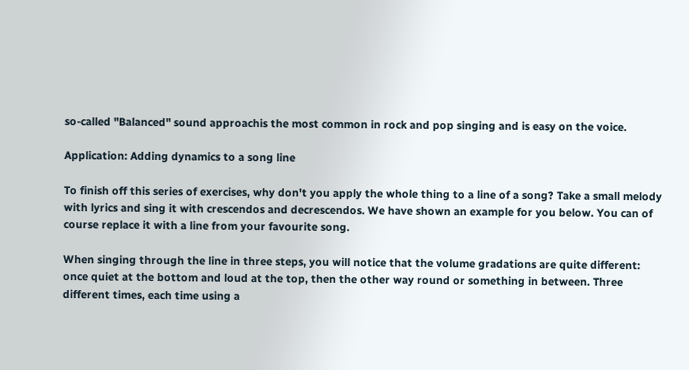so-called "Balanced" sound approachis the most common in rock and pop singing and is easy on the voice.

Application: Adding dynamics to a song line

To finish off this series of exercises, why don't you apply the whole thing to a line of a song? Take a small melody with lyrics and sing it with crescendos and decrescendos. We have shown an example for you below. You can of course replace it with a line from your favourite song.

When singing through the line in three steps, you will notice that the volume gradations are quite different: once quiet at the bottom and loud at the top, then the other way round or something in between. Three different times, each time using a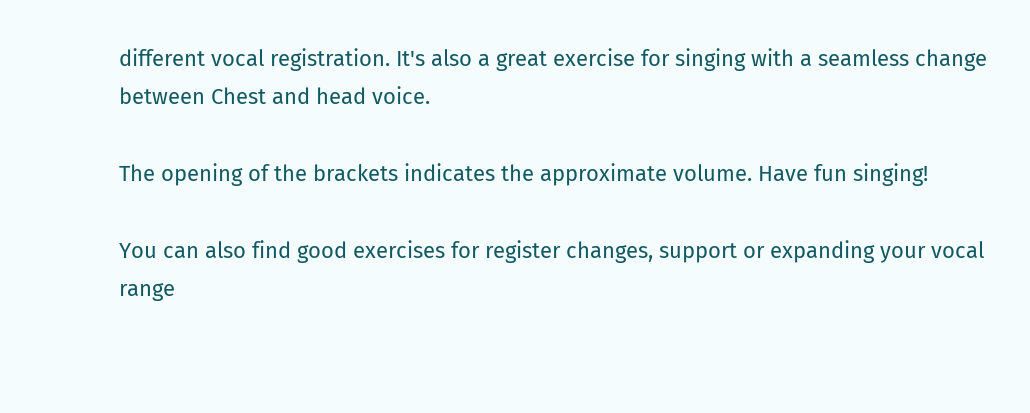different vocal registration. It's also a great exercise for singing with a seamless change between Chest and head voice.

The opening of the brackets indicates the approximate volume. Have fun singing!

You can also find good exercises for register changes, support or expanding your vocal range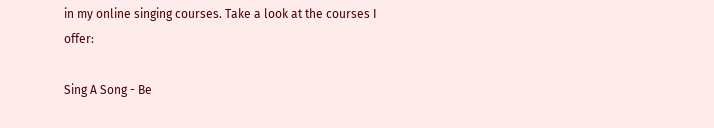in my online singing courses. Take a look at the courses I offer:

Sing A Song - Be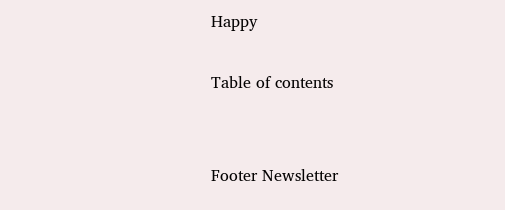Happy

Table of contents


Footer Newsletter